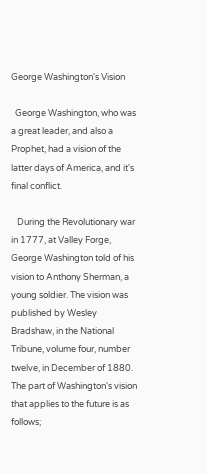George Washington's Vision

  George Washington, who was a great leader, and also a Prophet, had a vision of the latter days of America, and it's final conflict.

   During the Revolutionary war in 1777, at Valley Forge, George Washington told of his vision to Anthony Sherman, a young soldier. The vision was published by Wesley Bradshaw, in the National Tribune, volume four, number twelve, in December of 1880. The part of Washington's vision that applies to the future is as follows;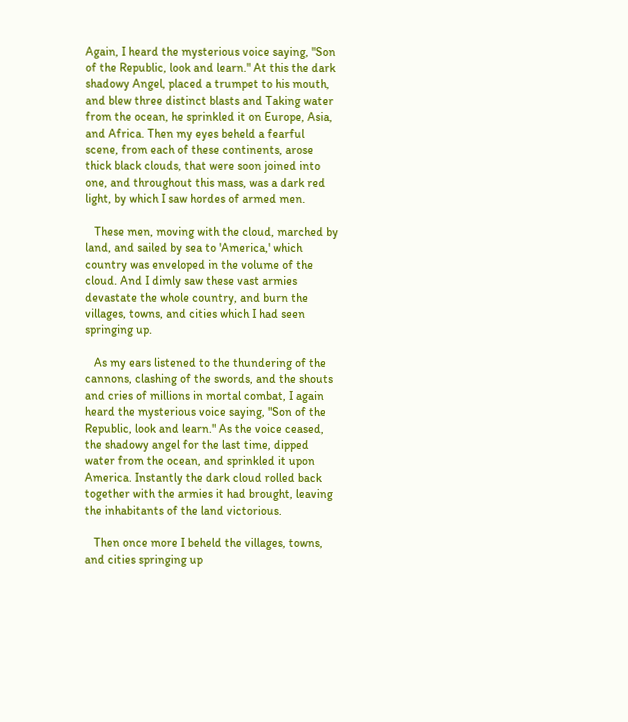Again, I heard the mysterious voice saying, "Son of the Republic, look and learn." At this the dark shadowy Angel, placed a trumpet to his mouth, and blew three distinct blasts and Taking water from the ocean, he sprinkled it on Europe, Asia, and Africa. Then my eyes beheld a fearful scene, from each of these continents, arose thick black clouds, that were soon joined into one, and throughout this mass, was a dark red light, by which I saw hordes of armed men.

   These men, moving with the cloud, marched by land, and sailed by sea to 'America,' which country was enveloped in the volume of the cloud. And I dimly saw these vast armies devastate the whole country, and burn the villages, towns, and cities which I had seen springing up.

   As my ears listened to the thundering of the cannons, clashing of the swords, and the shouts and cries of millions in mortal combat, I again heard the mysterious voice saying, "Son of the Republic, look and learn." As the voice ceased, the shadowy angel for the last time, dipped water from the ocean, and sprinkled it upon America. Instantly the dark cloud rolled back together with the armies it had brought, leaving the inhabitants of the land victorious.

   Then once more I beheld the villages, towns, and cities springing up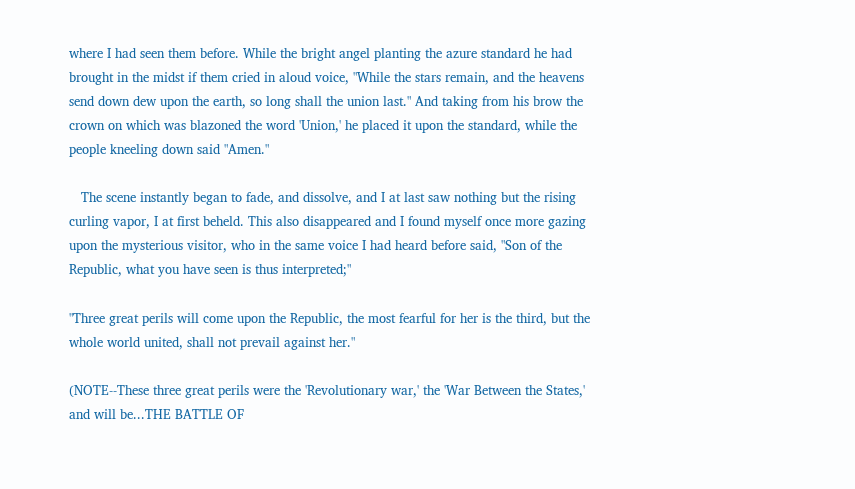where I had seen them before. While the bright angel planting the azure standard he had brought in the midst if them cried in aloud voice, "While the stars remain, and the heavens send down dew upon the earth, so long shall the union last." And taking from his brow the crown on which was blazoned the word 'Union,' he placed it upon the standard, while the people kneeling down said "Amen."

   The scene instantly began to fade, and dissolve, and I at last saw nothing but the rising curling vapor, I at first beheld. This also disappeared and I found myself once more gazing upon the mysterious visitor, who in the same voice I had heard before said, "Son of the Republic, what you have seen is thus interpreted;"

"Three great perils will come upon the Republic, the most fearful for her is the third, but the whole world united, shall not prevail against her."

(NOTE--These three great perils were the 'Revolutionary war,' the 'War Between the States,' and will be...THE BATTLE OF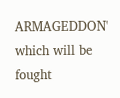ARMAGEDDON' which will be fought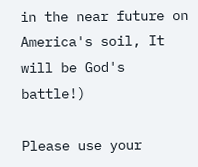in the near future on America's soil, It will be God's battle!)

Please use your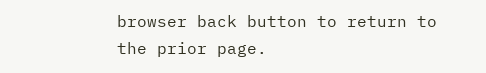browser back button to return to the prior page.